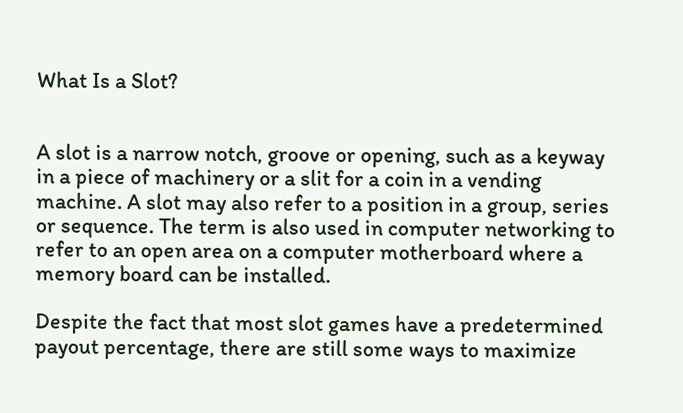What Is a Slot?


A slot is a narrow notch, groove or opening, such as a keyway in a piece of machinery or a slit for a coin in a vending machine. A slot may also refer to a position in a group, series or sequence. The term is also used in computer networking to refer to an open area on a computer motherboard where a memory board can be installed.

Despite the fact that most slot games have a predetermined payout percentage, there are still some ways to maximize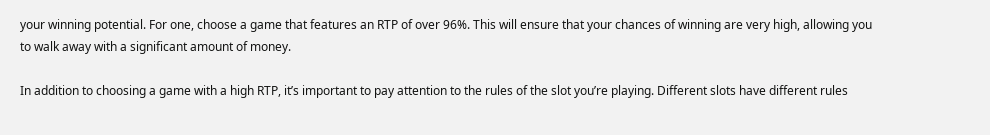your winning potential. For one, choose a game that features an RTP of over 96%. This will ensure that your chances of winning are very high, allowing you to walk away with a significant amount of money.

In addition to choosing a game with a high RTP, it’s important to pay attention to the rules of the slot you’re playing. Different slots have different rules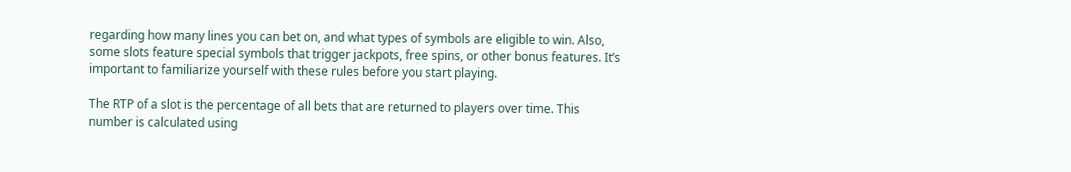regarding how many lines you can bet on, and what types of symbols are eligible to win. Also, some slots feature special symbols that trigger jackpots, free spins, or other bonus features. It’s important to familiarize yourself with these rules before you start playing.

The RTP of a slot is the percentage of all bets that are returned to players over time. This number is calculated using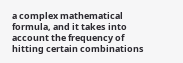a complex mathematical formula, and it takes into account the frequency of hitting certain combinations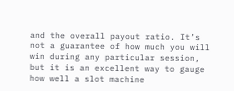and the overall payout ratio. It’s not a guarantee of how much you will win during any particular session, but it is an excellent way to gauge how well a slot machine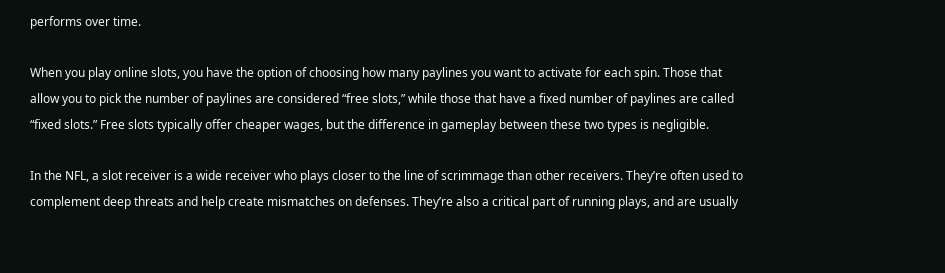performs over time.

When you play online slots, you have the option of choosing how many paylines you want to activate for each spin. Those that allow you to pick the number of paylines are considered “free slots,” while those that have a fixed number of paylines are called “fixed slots.” Free slots typically offer cheaper wages, but the difference in gameplay between these two types is negligible.

In the NFL, a slot receiver is a wide receiver who plays closer to the line of scrimmage than other receivers. They’re often used to complement deep threats and help create mismatches on defenses. They’re also a critical part of running plays, and are usually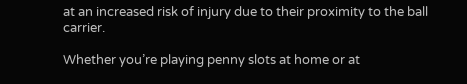at an increased risk of injury due to their proximity to the ball carrier.

Whether you’re playing penny slots at home or at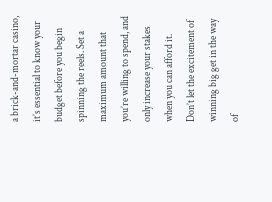a brick-and-mortar casino, it’s essential to know your budget before you begin spinning the reels. Set a maximum amount that you’re willing to spend, and only increase your stakes when you can afford it. Don’t let the excitement of winning big get in the way of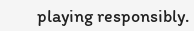playing responsibly.